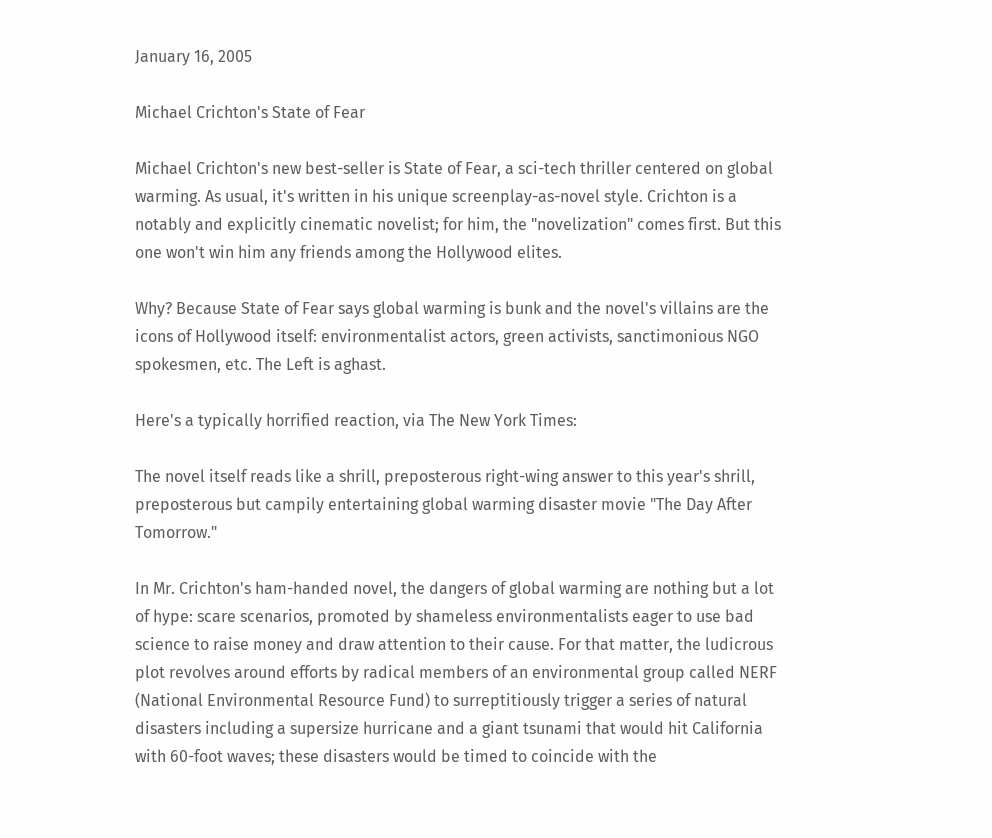January 16, 2005

Michael Crichton's State of Fear

Michael Crichton's new best-seller is State of Fear, a sci-tech thriller centered on global warming. As usual, it's written in his unique screenplay-as-novel style. Crichton is a notably and explicitly cinematic novelist; for him, the "novelization" comes first. But this one won't win him any friends among the Hollywood elites.

Why? Because State of Fear says global warming is bunk and the novel's villains are the icons of Hollywood itself: environmentalist actors, green activists, sanctimonious NGO spokesmen, etc. The Left is aghast.

Here's a typically horrified reaction, via The New York Times:

The novel itself reads like a shrill, preposterous right-wing answer to this year's shrill, preposterous but campily entertaining global warming disaster movie "The Day After Tomorrow."

In Mr. Crichton's ham-handed novel, the dangers of global warming are nothing but a lot of hype: scare scenarios, promoted by shameless environmentalists eager to use bad science to raise money and draw attention to their cause. For that matter, the ludicrous plot revolves around efforts by radical members of an environmental group called NERF (National Environmental Resource Fund) to surreptitiously trigger a series of natural disasters including a supersize hurricane and a giant tsunami that would hit California with 60-foot waves; these disasters would be timed to coincide with the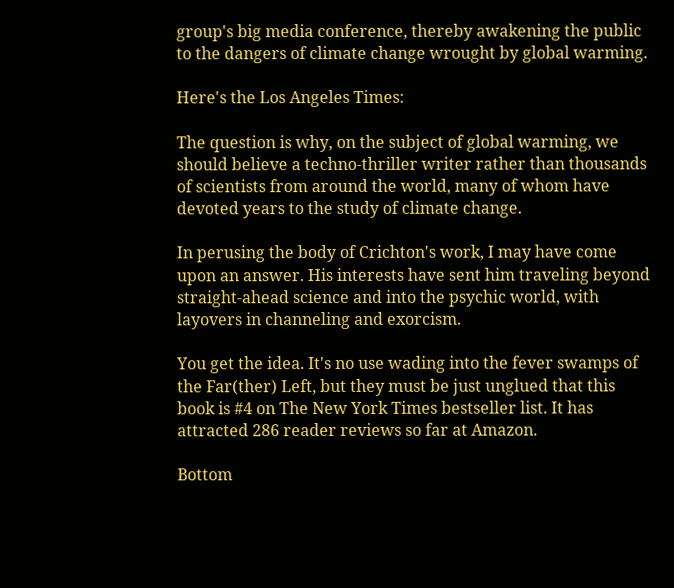group's big media conference, thereby awakening the public to the dangers of climate change wrought by global warming.

Here's the Los Angeles Times:

The question is why, on the subject of global warming, we should believe a techno-thriller writer rather than thousands of scientists from around the world, many of whom have devoted years to the study of climate change.

In perusing the body of Crichton's work, I may have come upon an answer. His interests have sent him traveling beyond straight-ahead science and into the psychic world, with layovers in channeling and exorcism.

You get the idea. It's no use wading into the fever swamps of the Far(ther) Left, but they must be just unglued that this book is #4 on The New York Times bestseller list. It has attracted 286 reader reviews so far at Amazon.

Bottom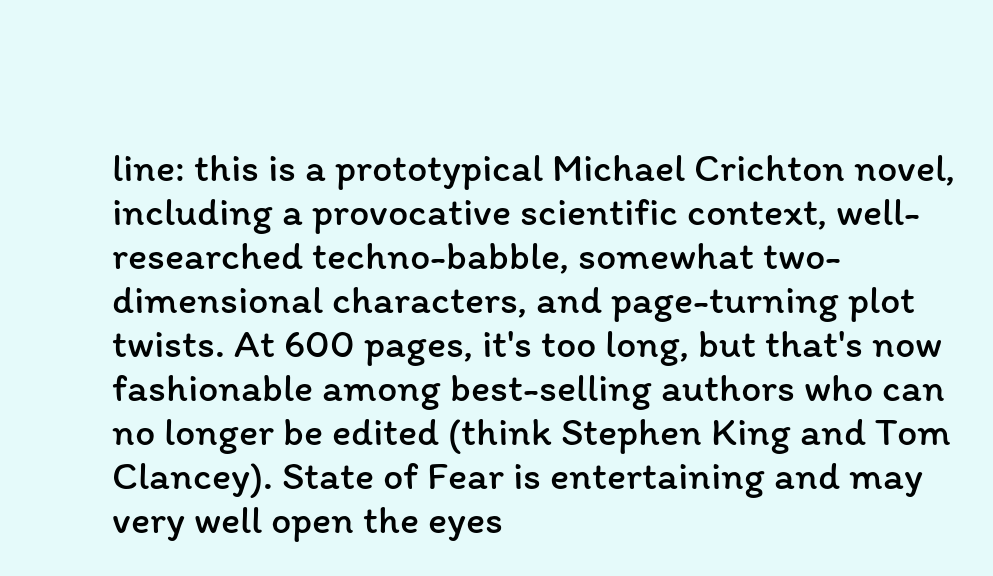line: this is a prototypical Michael Crichton novel, including a provocative scientific context, well-researched techno-babble, somewhat two-dimensional characters, and page-turning plot twists. At 600 pages, it's too long, but that's now fashionable among best-selling authors who can no longer be edited (think Stephen King and Tom Clancey). State of Fear is entertaining and may very well open the eyes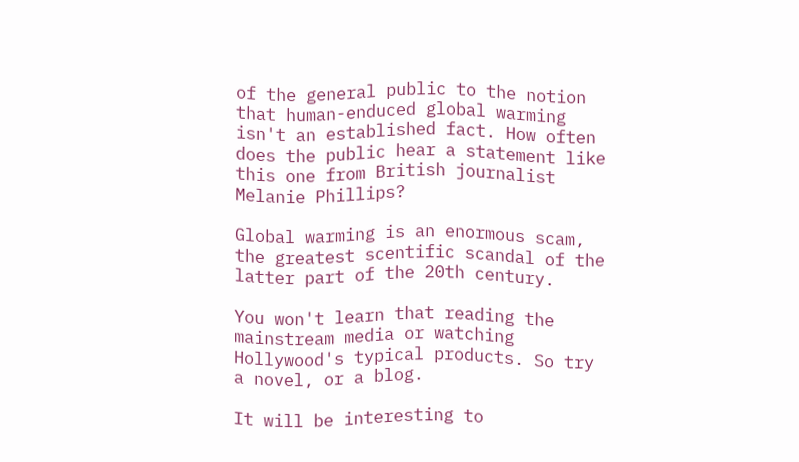of the general public to the notion that human-enduced global warming isn't an established fact. How often does the public hear a statement like this one from British journalist Melanie Phillips?

Global warming is an enormous scam, the greatest scentific scandal of the latter part of the 20th century.

You won't learn that reading the mainstream media or watching Hollywood's typical products. So try a novel, or a blog.

It will be interesting to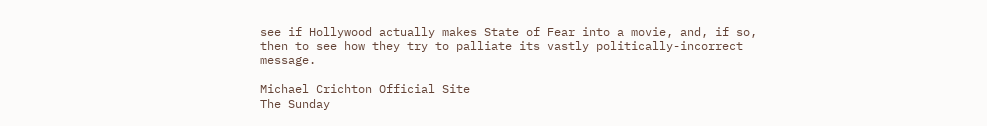see if Hollywood actually makes State of Fear into a movie, and, if so, then to see how they try to palliate its vastly politically-incorrect message.

Michael Crichton Official Site
The Sunday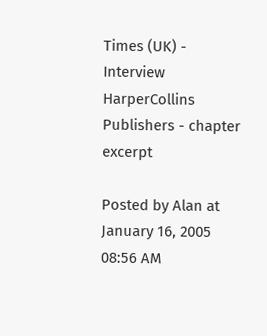Times (UK) - Interview
HarperCollins Publishers - chapter excerpt

Posted by Alan at January 16, 2005 08:56 AM